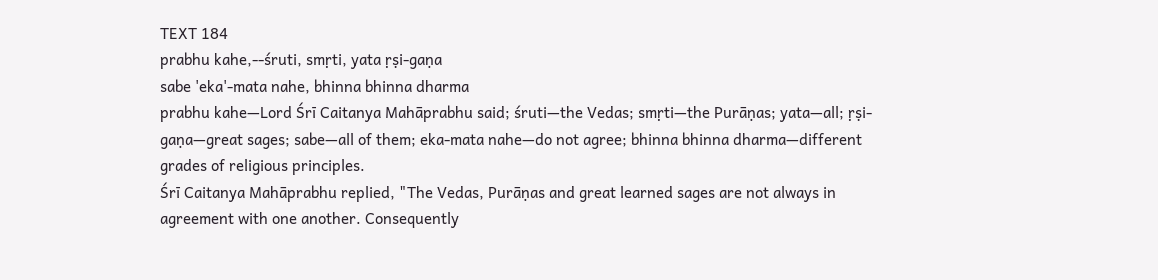TEXT 184
prabhu kahe,--śruti, smṛti, yata ṛṣi-gaṇa
sabe 'eka'-mata nahe, bhinna bhinna dharma
prabhu kahe—Lord Śrī Caitanya Mahāprabhu said; śruti—the Vedas; smṛti—the Purāṇas; yata—all; ṛṣi-gaṇa—great sages; sabe—all of them; eka-mata nahe—do not agree; bhinna bhinna dharma—different grades of religious principles.
Śrī Caitanya Mahāprabhu replied, "The Vedas, Purāṇas and great learned sages are not always in agreement with one another. Consequently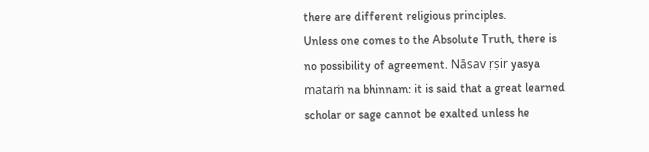there are different religious principles.
Unless one comes to the Absolute Truth, there is no possibility of agreement. Nāsav ṛṣir yasya mataṁ na bhinnam: it is said that a great learned scholar or sage cannot be exalted unless he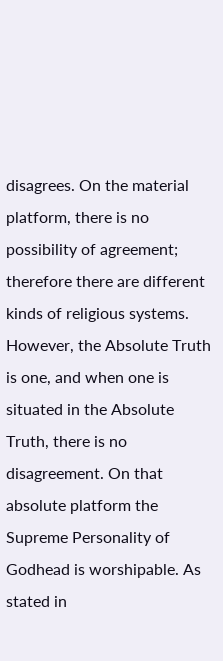disagrees. On the material platform, there is no possibility of agreement; therefore there are different kinds of religious systems. However, the Absolute Truth is one, and when one is situated in the Absolute Truth, there is no disagreement. On that absolute platform the Supreme Personality of Godhead is worshipable. As stated in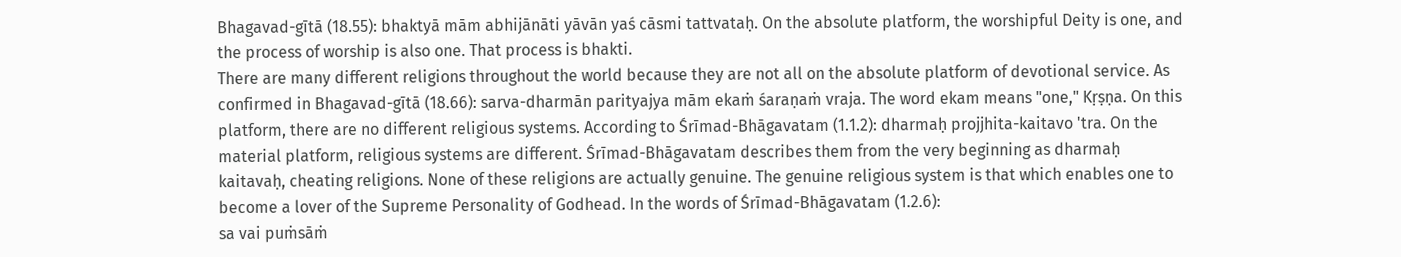Bhagavad-gītā (18.55): bhaktyā mām abhijānāti yāvān yaś cāsmi tattvataḥ. On the absolute platform, the worshipful Deity is one, and the process of worship is also one. That process is bhakti.
There are many different religions throughout the world because they are not all on the absolute platform of devotional service. As confirmed in Bhagavad-gītā (18.66): sarva-dharmān parityajya mām ekaṁ śaraṇaṁ vraja. The word ekam means "one," Kṛṣṇa. On this platform, there are no different religious systems. According to Śrīmad-Bhāgavatam (1.1.2): dharmaḥ projjhita-kaitavo 'tra. On the material platform, religious systems are different. Śrīmad-Bhāgavatam describes them from the very beginning as dharmaḥ kaitavaḥ, cheating religions. None of these religions are actually genuine. The genuine religious system is that which enables one to become a lover of the Supreme Personality of Godhead. In the words of Śrīmad-Bhāgavatam (1.2.6):
sa vai puṁsāṁ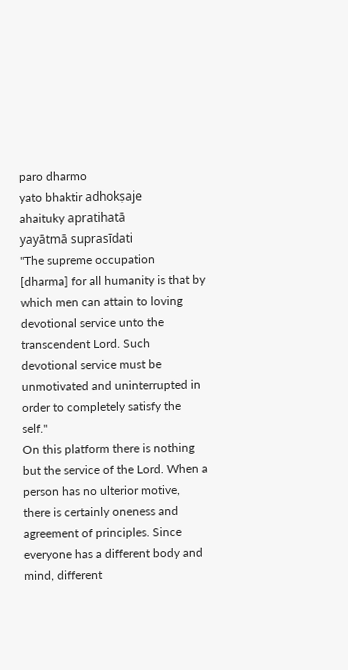paro dharmo
yato bhaktir adhokṣaje
ahaituky apratihatā
yayātmā suprasīdati
"The supreme occupation [dharma] for all humanity is that by which men can attain to loving devotional service unto the transcendent Lord. Such devotional service must be unmotivated and uninterrupted in order to completely satisfy the self."
On this platform there is nothing but the service of the Lord. When a person has no ulterior motive, there is certainly oneness and agreement of principles. Since everyone has a different body and mind, different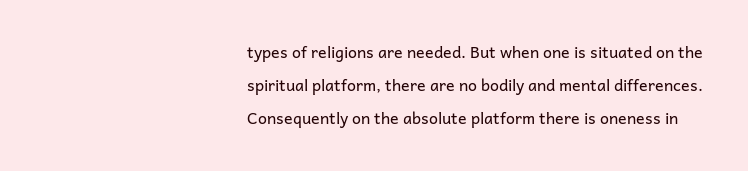types of religions are needed. But when one is situated on the spiritual platform, there are no bodily and mental differences. Consequently on the absolute platform there is oneness in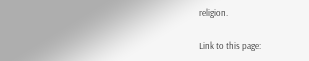religion.

Link to this page: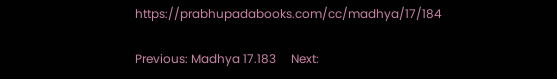https://prabhupadabooks.com/cc/madhya/17/184

Previous: Madhya 17.183     Next: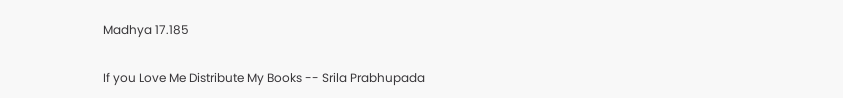Madhya 17.185

If you Love Me Distribute My Books -- Srila Prabhupada